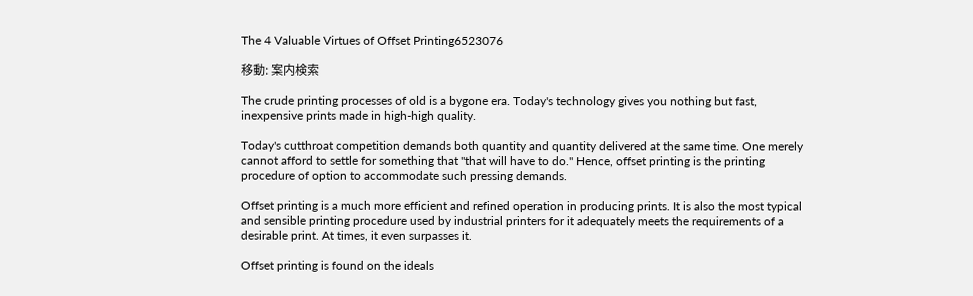The 4 Valuable Virtues of Offset Printing6523076

移動: 案内検索

The crude printing processes of old is a bygone era. Today's technology gives you nothing but fast, inexpensive prints made in high-high quality.

Today's cutthroat competition demands both quantity and quantity delivered at the same time. One merely cannot afford to settle for something that "that will have to do." Hence, offset printing is the printing procedure of option to accommodate such pressing demands.

Offset printing is a much more efficient and refined operation in producing prints. It is also the most typical and sensible printing procedure used by industrial printers for it adequately meets the requirements of a desirable print. At times, it even surpasses it.

Offset printing is found on the ideals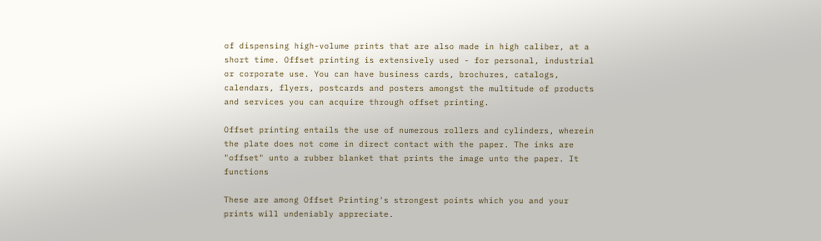of dispensing high-volume prints that are also made in high caliber, at a short time. Offset printing is extensively used - for personal, industrial or corporate use. You can have business cards, brochures, catalogs, calendars, flyers, postcards and posters amongst the multitude of products and services you can acquire through offset printing.

Offset printing entails the use of numerous rollers and cylinders, wherein the plate does not come in direct contact with the paper. The inks are "offset" unto a rubber blanket that prints the image unto the paper. It functions

These are among Offset Printing's strongest points which you and your prints will undeniably appreciate.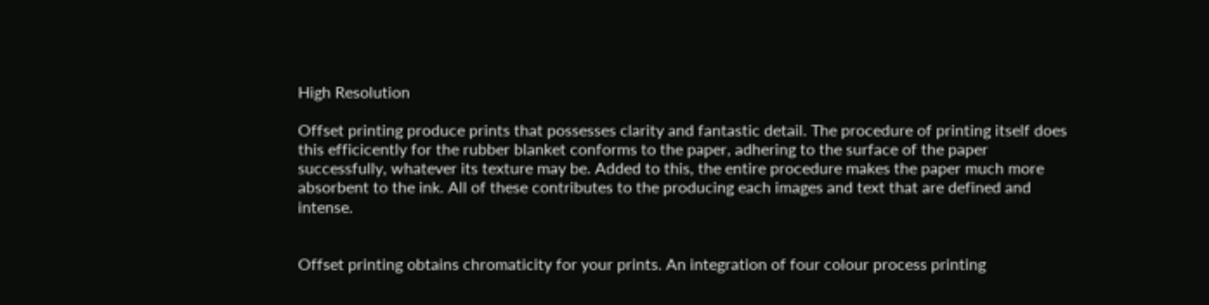High Resolution

Offset printing produce prints that possesses clarity and fantastic detail. The procedure of printing itself does this efficicently for the rubber blanket conforms to the paper, adhering to the surface of the paper successfully, whatever its texture may be. Added to this, the entire procedure makes the paper much more absorbent to the ink. All of these contributes to the producing each images and text that are defined and intense.


Offset printing obtains chromaticity for your prints. An integration of four colour process printing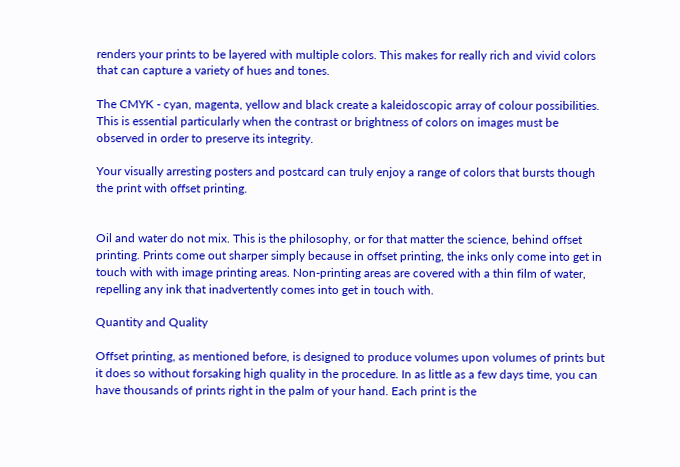renders your prints to be layered with multiple colors. This makes for really rich and vivid colors that can capture a variety of hues and tones.

The CMYK - cyan, magenta, yellow and black create a kaleidoscopic array of colour possibilities. This is essential particularly when the contrast or brightness of colors on images must be observed in order to preserve its integrity.

Your visually arresting posters and postcard can truly enjoy a range of colors that bursts though the print with offset printing.


Oil and water do not mix. This is the philosophy, or for that matter the science, behind offset printing. Prints come out sharper simply because in offset printing, the inks only come into get in touch with with image printing areas. Non-printing areas are covered with a thin film of water, repelling any ink that inadvertently comes into get in touch with.

Quantity and Quality

Offset printing, as mentioned before, is designed to produce volumes upon volumes of prints but it does so without forsaking high quality in the procedure. In as little as a few days time, you can have thousands of prints right in the palm of your hand. Each print is the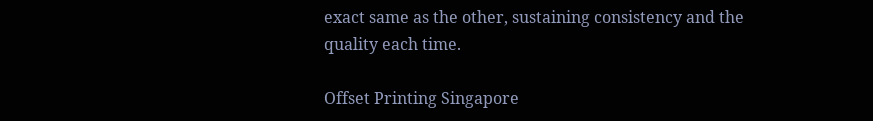exact same as the other, sustaining consistency and the quality each time.

Offset Printing Singapore